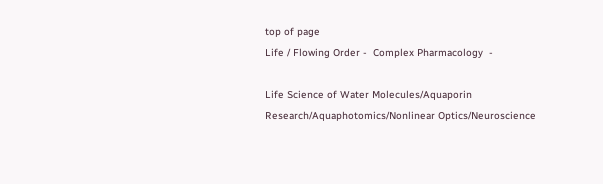top of page
Life / Flowing Order -  Complex Pharmacology  -

Life Science of Water Molecules/Aquaporin Research/Aquaphotomics/Nonlinear Optics/Neuroscience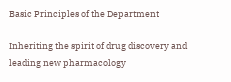Basic Principles of the Department

Inheriting the spirit of drug discovery and leading new pharmacology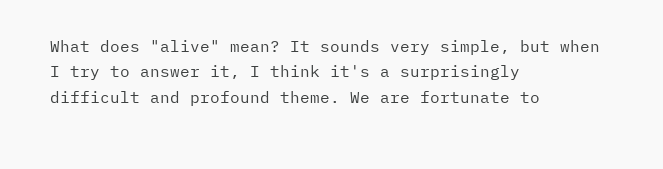What does "alive" mean? It sounds very simple, but when I try to answer it, I think it's a surprisingly difficult and profound theme. We are fortunate to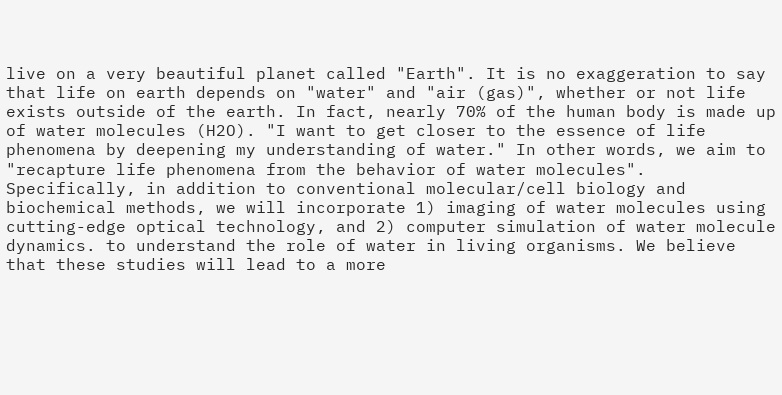live on a very beautiful planet called "Earth". It is no exaggeration to say that life on earth depends on "water" and "air (gas)", whether or not life exists outside of the earth. In fact, nearly 70% of the human body is made up of water molecules (H2O). "I want to get closer to the essence of life phenomena by deepening my understanding of water." In other words, we aim to "recapture life phenomena from the behavior of water molecules". Specifically, in addition to conventional molecular/cell biology and biochemical methods, we will incorporate 1) imaging of water molecules using cutting-edge optical technology, and 2) computer simulation of water molecule dynamics. to understand the role of water in living organisms. We believe that these studies will lead to a more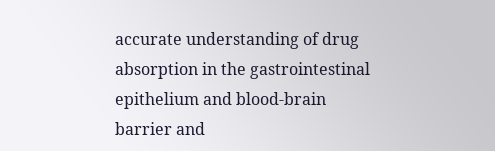accurate understanding of drug absorption in the gastrointestinal epithelium and blood-brain barrier and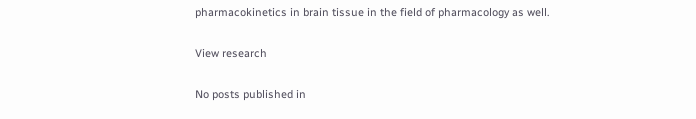pharmacokinetics in brain tissue in the field of pharmacology as well.

View research

No posts published in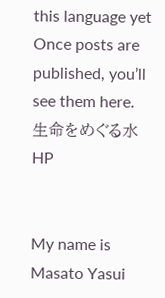this language yet
Once posts are published, you’ll see them here.
生命をめぐる水 HP


My name is Masato Yasui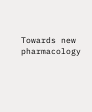Towards new pharmacology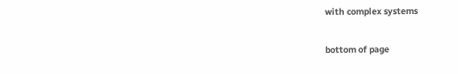with complex systems

bottom of page